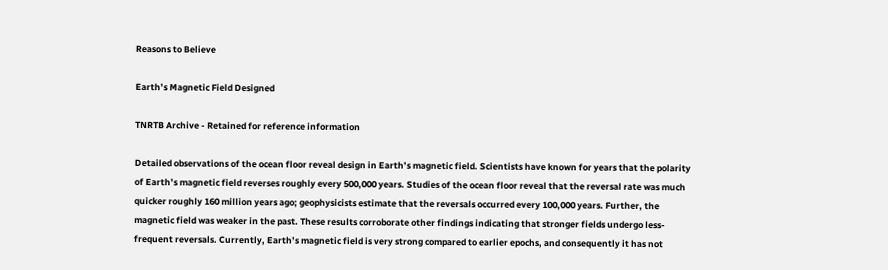Reasons to Believe

Earth’s Magnetic Field Designed

TNRTB Archive - Retained for reference information

Detailed observations of the ocean floor reveal design in Earth’s magnetic field. Scientists have known for years that the polarity of Earth’s magnetic field reverses roughly every 500,000 years. Studies of the ocean floor reveal that the reversal rate was much quicker roughly 160 million years ago; geophysicists estimate that the reversals occurred every 100,000 years. Further, the magnetic field was weaker in the past. These results corroborate other findings indicating that stronger fields undergo less-frequent reversals. Currently, Earth’s magnetic field is very strong compared to earlier epochs, and consequently it has not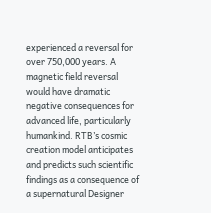experienced a reversal for over 750,000 years. A magnetic field reversal would have dramatic negative consequences for advanced life, particularly humankind. RTB’s cosmic creation model anticipates and predicts such scientific findings as a consequence of a supernatural Designer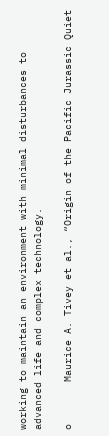working to maintain an environment with minimal disturbances to advanced life and complex technology.

o       Maurice A. Tivey et al., “Origin of the Pacific Jurassic Quiet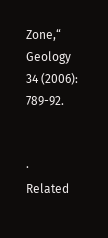Zone,“ Geology 34 (2006): 789-92.


·        Related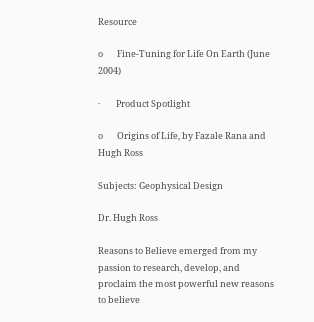Resource

o       Fine-Tuning for Life On Earth (June 2004)

·        Product Spotlight

o       Origins of Life, by Fazale Rana and Hugh Ross

Subjects: Geophysical Design

Dr. Hugh Ross

Reasons to Believe emerged from my passion to research, develop, and proclaim the most powerful new reasons to believe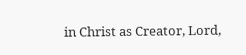in Christ as Creator, Lord,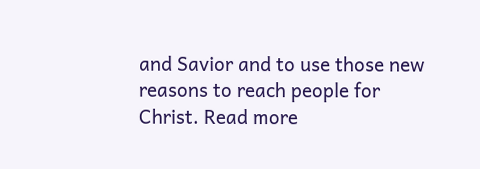and Savior and to use those new reasons to reach people for Christ. Read more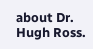about Dr. Hugh Ross.